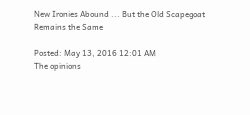New Ironies Abound ... But the Old Scapegoat Remains the Same

Posted: May 13, 2016 12:01 AM
The opinions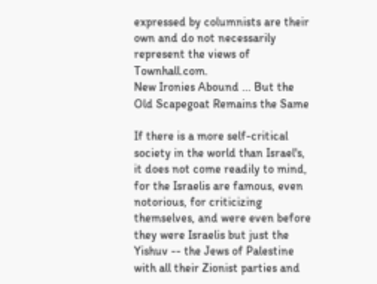expressed by columnists are their own and do not necessarily represent the views of Townhall.com.
New Ironies Abound ... But the Old Scapegoat Remains the Same

If there is a more self-critical society in the world than Israel's, it does not come readily to mind, for the Israelis are famous, even notorious, for criticizing themselves, and were even before they were Israelis but just the Yishuv -- the Jews of Palestine with all their Zionist parties and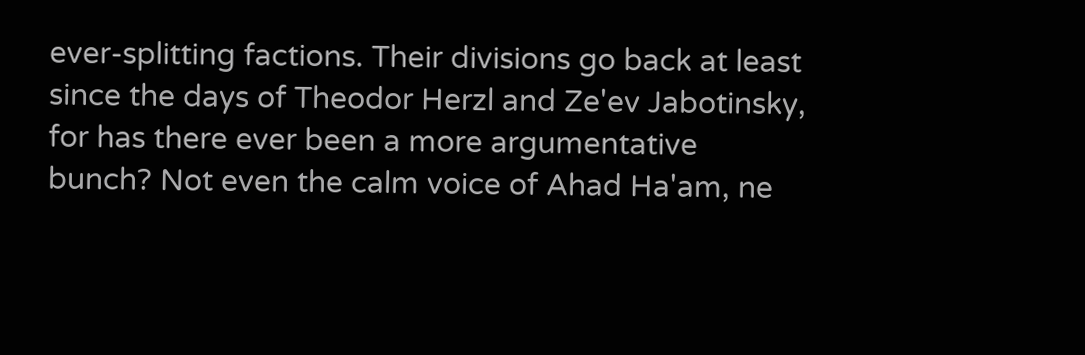ever-splitting factions. Their divisions go back at least since the days of Theodor Herzl and Ze'ev Jabotinsky, for has there ever been a more argumentative bunch? Not even the calm voice of Ahad Ha'am, ne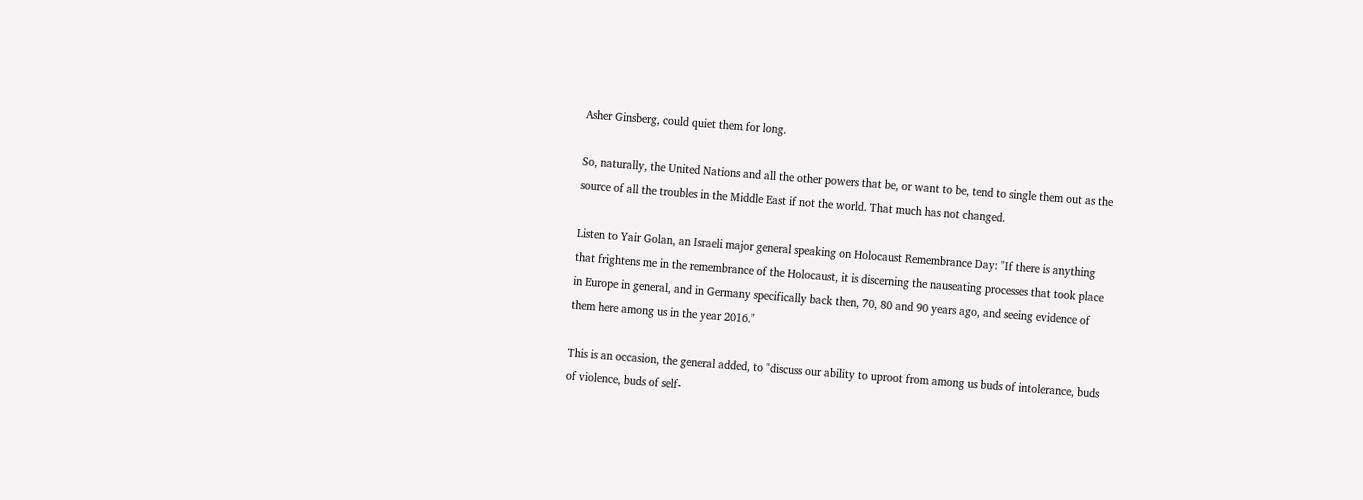Asher Ginsberg, could quiet them for long.

So, naturally, the United Nations and all the other powers that be, or want to be, tend to single them out as the source of all the troubles in the Middle East if not the world. That much has not changed.

Listen to Yair Golan, an Israeli major general speaking on Holocaust Remembrance Day: "If there is anything that frightens me in the remembrance of the Holocaust, it is discerning the nauseating processes that took place in Europe in general, and in Germany specifically back then, 70, 80 and 90 years ago, and seeing evidence of them here among us in the year 2016."

This is an occasion, the general added, to "discuss our ability to uproot from among us buds of intolerance, buds of violence, buds of self-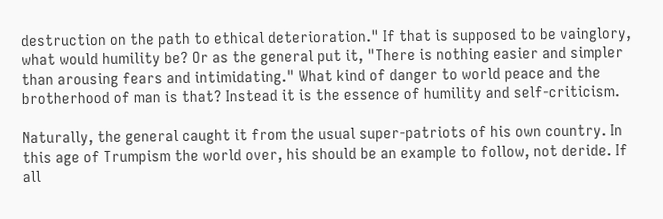destruction on the path to ethical deterioration." If that is supposed to be vainglory, what would humility be? Or as the general put it, "There is nothing easier and simpler than arousing fears and intimidating." What kind of danger to world peace and the brotherhood of man is that? Instead it is the essence of humility and self-criticism.

Naturally, the general caught it from the usual super-patriots of his own country. In this age of Trumpism the world over, his should be an example to follow, not deride. If all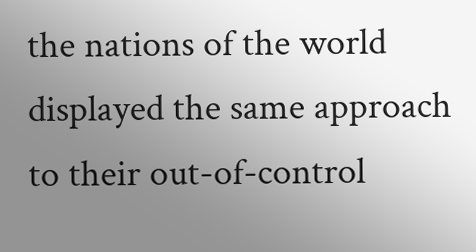the nations of the world displayed the same approach to their out-of-control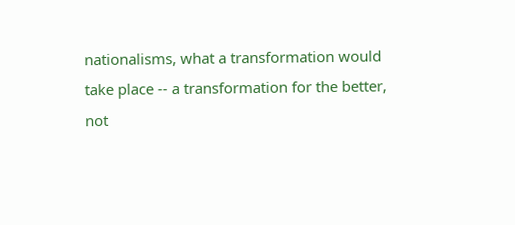nationalisms, what a transformation would take place -- a transformation for the better, not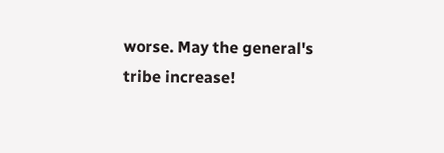worse. May the general's tribe increase!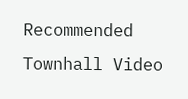Recommended Townhall Video